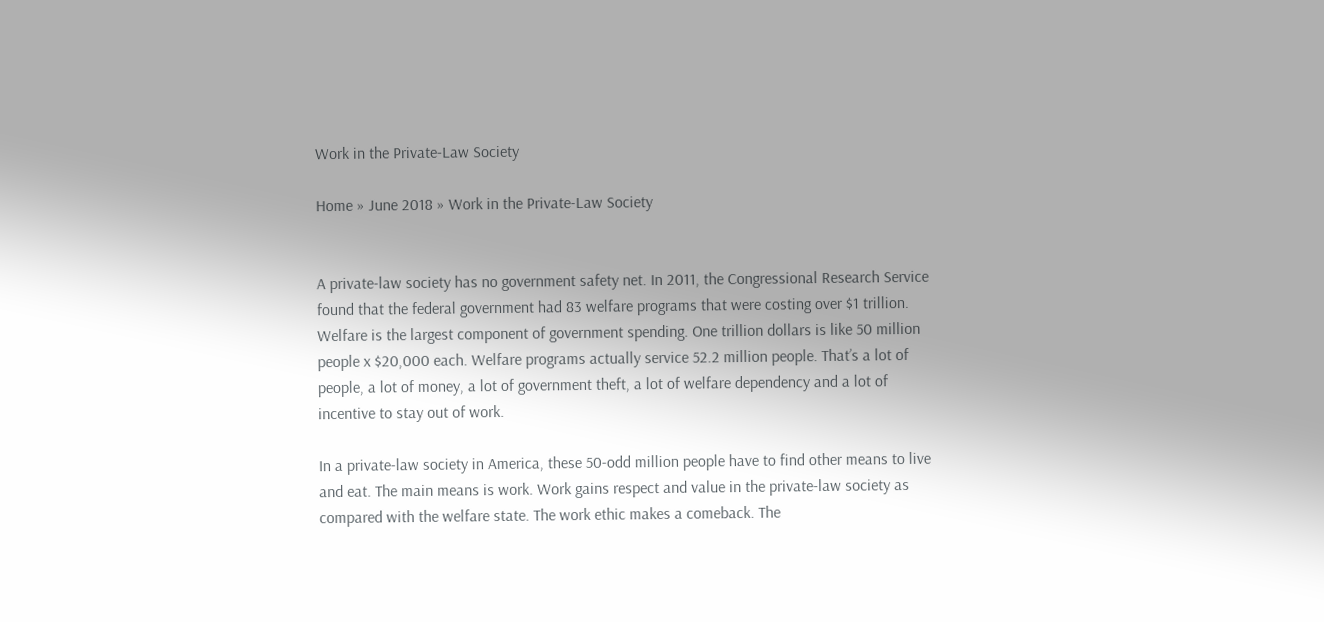Work in the Private-Law Society

Home » June 2018 » Work in the Private-Law Society


A private-law society has no government safety net. In 2011, the Congressional Research Service found that the federal government had 83 welfare programs that were costing over $1 trillion. Welfare is the largest component of government spending. One trillion dollars is like 50 million people x $20,000 each. Welfare programs actually service 52.2 million people. That’s a lot of people, a lot of money, a lot of government theft, a lot of welfare dependency and a lot of incentive to stay out of work.

In a private-law society in America, these 50-odd million people have to find other means to live and eat. The main means is work. Work gains respect and value in the private-law society as compared with the welfare state. The work ethic makes a comeback. The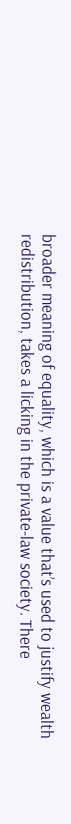broader meaning of equality, which is a value that’s used to justify wealth redistribution, takes a licking in the private-law society. There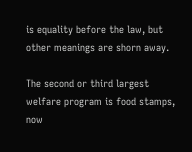is equality before the law, but other meanings are shorn away.

The second or third largest welfare program is food stamps, now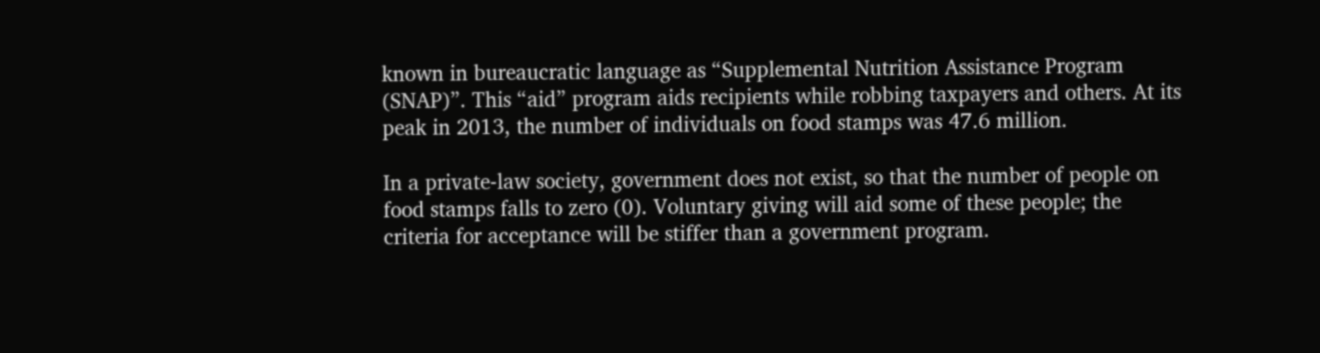known in bureaucratic language as “Supplemental Nutrition Assistance Program (SNAP)”. This “aid” program aids recipients while robbing taxpayers and others. At its peak in 2013, the number of individuals on food stamps was 47.6 million.

In a private-law society, government does not exist, so that the number of people on food stamps falls to zero (0). Voluntary giving will aid some of these people; the criteria for acceptance will be stiffer than a government program.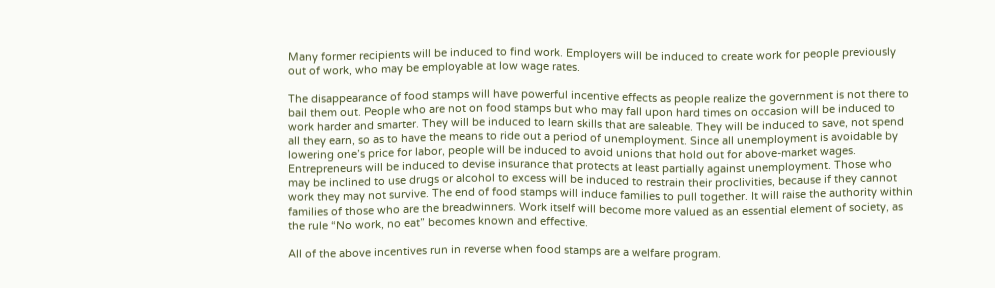Many former recipients will be induced to find work. Employers will be induced to create work for people previously out of work, who may be employable at low wage rates.

The disappearance of food stamps will have powerful incentive effects as people realize the government is not there to bail them out. People who are not on food stamps but who may fall upon hard times on occasion will be induced to work harder and smarter. They will be induced to learn skills that are saleable. They will be induced to save, not spend all they earn, so as to have the means to ride out a period of unemployment. Since all unemployment is avoidable by lowering one’s price for labor, people will be induced to avoid unions that hold out for above-market wages. Entrepreneurs will be induced to devise insurance that protects at least partially against unemployment. Those who may be inclined to use drugs or alcohol to excess will be induced to restrain their proclivities, because if they cannot work they may not survive. The end of food stamps will induce families to pull together. It will raise the authority within families of those who are the breadwinners. Work itself will become more valued as an essential element of society, as the rule “No work, no eat” becomes known and effective.

All of the above incentives run in reverse when food stamps are a welfare program.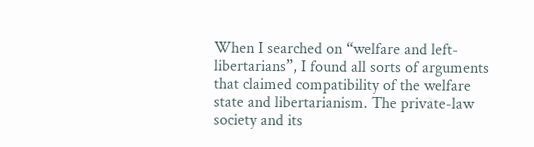When I searched on “welfare and left-libertarians”, I found all sorts of arguments that claimed compatibility of the welfare state and libertarianism. The private-law society and its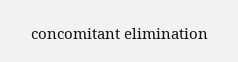concomitant elimination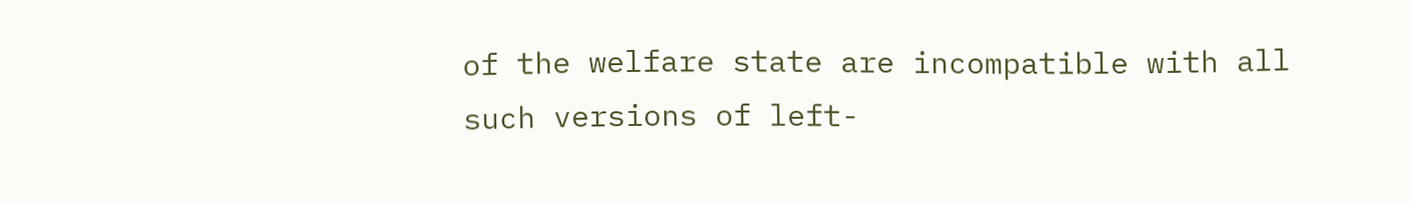of the welfare state are incompatible with all such versions of left-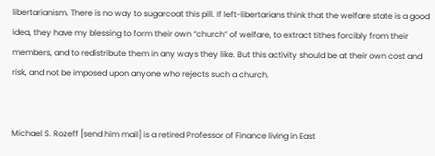libertarianism. There is no way to sugarcoat this pill. If left-libertarians think that the welfare state is a good idea, they have my blessing to form their own “church” of welfare, to extract tithes forcibly from their members, and to redistribute them in any ways they like. But this activity should be at their own cost and risk, and not be imposed upon anyone who rejects such a church.


Michael S. Rozeff [send him mail] is a retired Professor of Finance living in East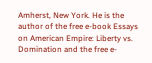Amherst, New York. He is the author of the free e-book Essays on American Empire: Liberty vs. Domination and the free e-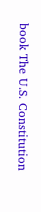book The U.S. Constitution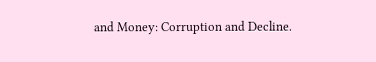and Money: Corruption and Decline.